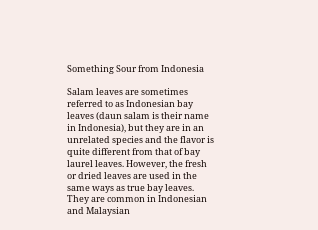Something Sour from Indonesia

Salam leaves are sometimes referred to as Indonesian bay leaves (daun salam is their name in Indonesia), but they are in an unrelated species and the flavor is quite different from that of bay laurel leaves. However, the fresh or dried leaves are used in the same ways as true bay leaves. They are common in Indonesian and Malaysian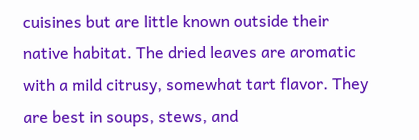cuisines but are little known outside their native habitat. The dried leaves are aromatic with a mild citrusy, somewhat tart flavor. They are best in soups, stews, and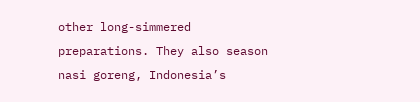other long-simmered preparations. They also season nasi goreng, Indonesia’s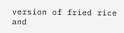version of fried rice and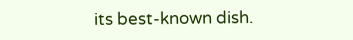its best-known dish.